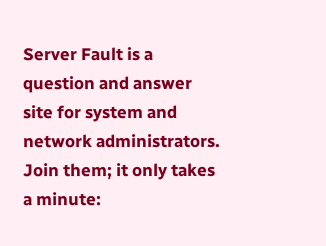Server Fault is a question and answer site for system and network administrators. Join them; it only takes a minute: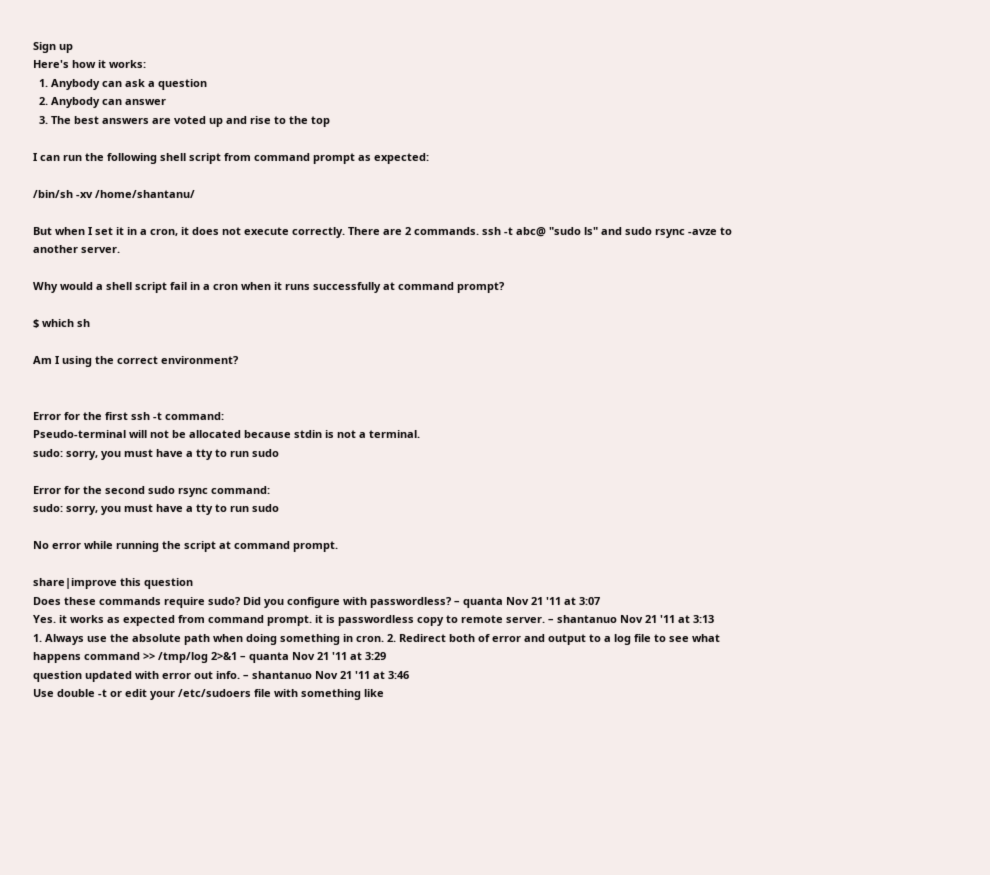Sign up
Here's how it works:
  1. Anybody can ask a question
  2. Anybody can answer
  3. The best answers are voted up and rise to the top

I can run the following shell script from command prompt as expected:

/bin/sh -xv /home/shantanu/

But when I set it in a cron, it does not execute correctly. There are 2 commands. ssh -t abc@ "sudo ls" and sudo rsync -avze to another server.

Why would a shell script fail in a cron when it runs successfully at command prompt?

$ which sh

Am I using the correct environment?


Error for the first ssh -t command:
Pseudo-terminal will not be allocated because stdin is not a terminal.
sudo: sorry, you must have a tty to run sudo

Error for the second sudo rsync command:
sudo: sorry, you must have a tty to run sudo

No error while running the script at command prompt.

share|improve this question
Does these commands require sudo? Did you configure with passwordless? – quanta Nov 21 '11 at 3:07
Yes. it works as expected from command prompt. it is passwordless copy to remote server. – shantanuo Nov 21 '11 at 3:13
1. Always use the absolute path when doing something in cron. 2. Redirect both of error and output to a log file to see what happens command >> /tmp/log 2>&1 – quanta Nov 21 '11 at 3:29
question updated with error out info. – shantanuo Nov 21 '11 at 3:46
Use double -t or edit your /etc/sudoers file with something like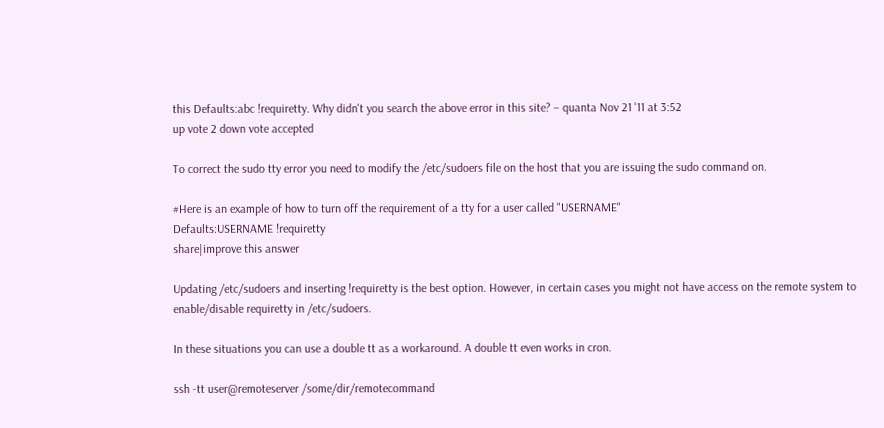this Defaults:abc !requiretty. Why didn't you search the above error in this site? – quanta Nov 21 '11 at 3:52
up vote 2 down vote accepted

To correct the sudo tty error you need to modify the /etc/sudoers file on the host that you are issuing the sudo command on.

#Here is an example of how to turn off the requirement of a tty for a user called "USERNAME"
Defaults:USERNAME !requiretty
share|improve this answer

Updating /etc/sudoers and inserting !requiretty is the best option. However, in certain cases you might not have access on the remote system to enable/disable requiretty in /etc/sudoers.

In these situations you can use a double tt as a workaround. A double tt even works in cron.

ssh -tt user@remoteserver /some/dir/remotecommand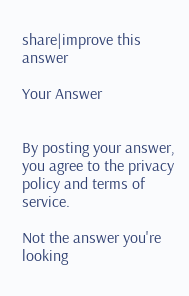share|improve this answer

Your Answer


By posting your answer, you agree to the privacy policy and terms of service.

Not the answer you're looking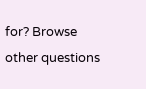for? Browse other questions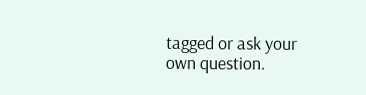tagged or ask your own question.